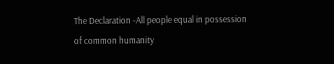The Declaration -All people equal in possession of common humanity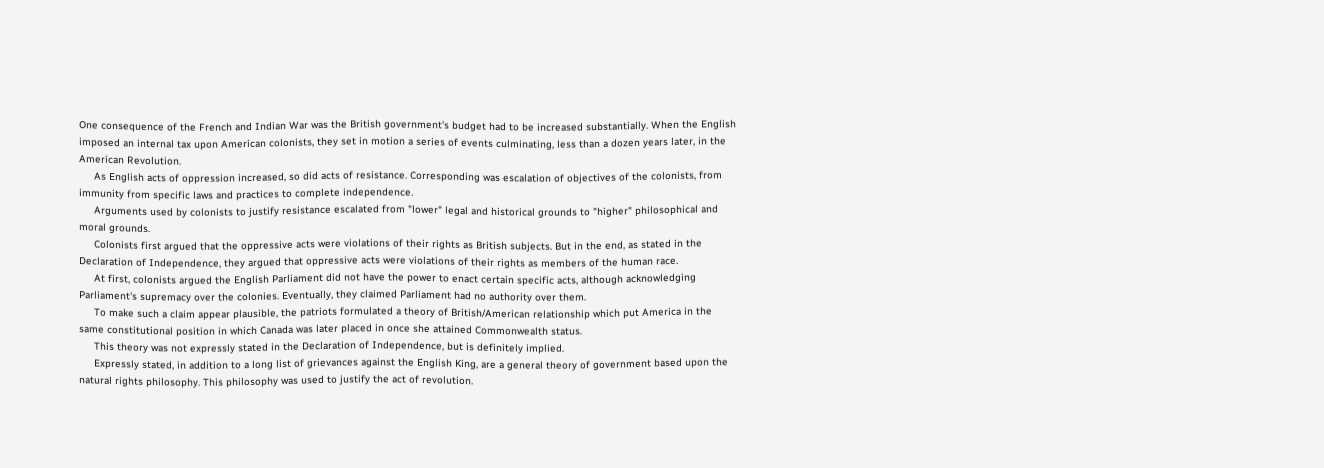One consequence of the French and Indian War was the British government's budget had to be increased substantially. When the English imposed an internal tax upon American colonists, they set in motion a series of events culminating, less than a dozen years later, in the American Revolution.
     As English acts of oppression increased, so did acts of resistance. Corresponding was escalation of objectives of the colonists, from immunity from specific laws and practices to complete independence.
     Arguments used by colonists to justify resistance escalated from "lower" legal and historical grounds to "higher" philosophical and moral grounds.
     Colonists first argued that the oppressive acts were violations of their rights as British subjects. But in the end, as stated in the Declaration of Independence, they argued that oppressive acts were violations of their rights as members of the human race.
     At first, colonists argued the English Parliament did not have the power to enact certain specific acts, although acknowledging Parliament's supremacy over the colonies. Eventually, they claimed Parliament had no authority over them.
     To make such a claim appear plausible, the patriots formulated a theory of British/American relationship which put America in the same constitutional position in which Canada was later placed in once she attained Commonwealth status.
     This theory was not expressly stated in the Declaration of Independence, but is definitely implied.
     Expressly stated, in addition to a long list of grievances against the English King, are a general theory of government based upon the natural rights philosophy. This philosophy was used to justify the act of revolution.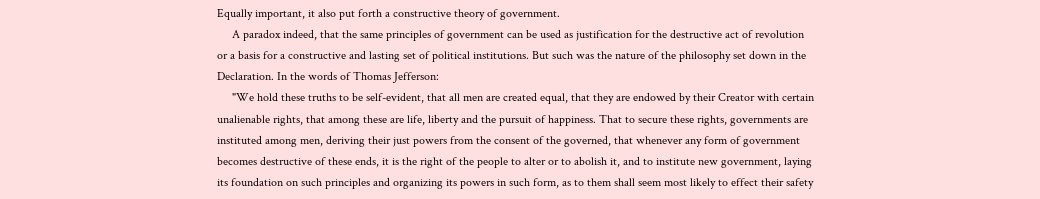Equally important, it also put forth a constructive theory of government.
     A paradox indeed, that the same principles of government can be used as justification for the destructive act of revolution or a basis for a constructive and lasting set of political institutions. But such was the nature of the philosophy set down in the Declaration. In the words of Thomas Jefferson:
     "We hold these truths to be self-evident, that all men are created equal, that they are endowed by their Creator with certain unalienable rights, that among these are life, liberty and the pursuit of happiness. That to secure these rights, governments are instituted among men, deriving their just powers from the consent of the governed, that whenever any form of government becomes destructive of these ends, it is the right of the people to alter or to abolish it, and to institute new government, laying its foundation on such principles and organizing its powers in such form, as to them shall seem most likely to effect their safety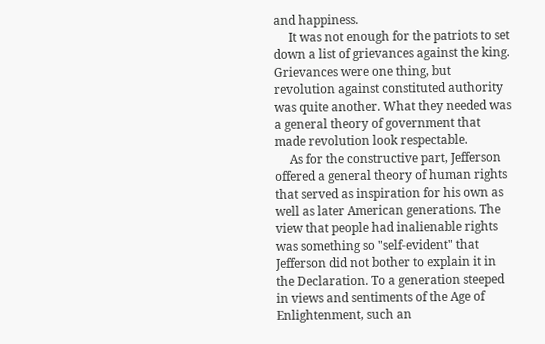and happiness.
     It was not enough for the patriots to set down a list of grievances against the king. Grievances were one thing, but revolution against constituted authority was quite another. What they needed was a general theory of government that made revolution look respectable.
     As for the constructive part, Jefferson offered a general theory of human rights that served as inspiration for his own as well as later American generations. The view that people had inalienable rights was something so "self-evident" that Jefferson did not bother to explain it in the Declaration. To a generation steeped in views and sentiments of the Age of Enlightenment, such an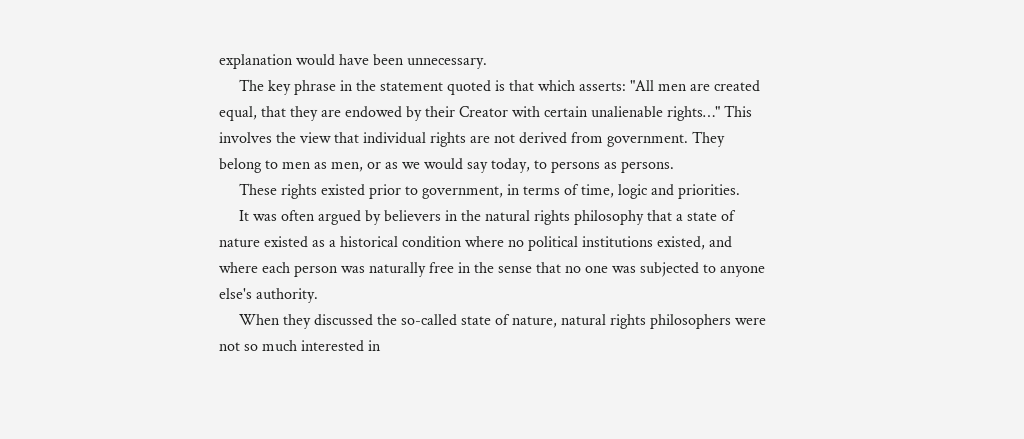explanation would have been unnecessary.
     The key phrase in the statement quoted is that which asserts: "All men are created equal, that they are endowed by their Creator with certain unalienable rights…" This involves the view that individual rights are not derived from government. They belong to men as men, or as we would say today, to persons as persons.
     These rights existed prior to government, in terms of time, logic and priorities.
     It was often argued by believers in the natural rights philosophy that a state of nature existed as a historical condition where no political institutions existed, and where each person was naturally free in the sense that no one was subjected to anyone else's authority.
     When they discussed the so-called state of nature, natural rights philosophers were not so much interested in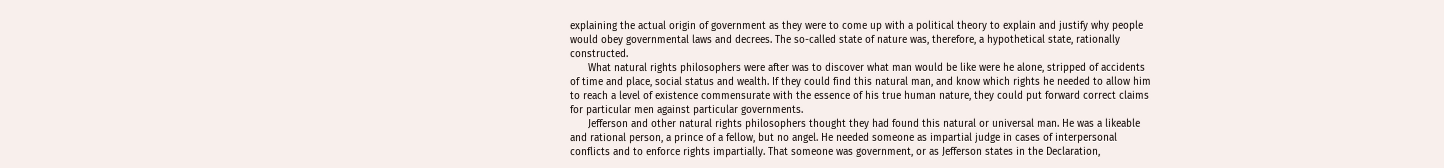explaining the actual origin of government as they were to come up with a political theory to explain and justify why people would obey governmental laws and decrees. The so-called state of nature was, therefore, a hypothetical state, rationally constructed.
      What natural rights philosophers were after was to discover what man would be like were he alone, stripped of accidents of time and place, social status and wealth. If they could find this natural man, and know which rights he needed to allow him to reach a level of existence commensurate with the essence of his true human nature, they could put forward correct claims for particular men against particular governments.
      Jefferson and other natural rights philosophers thought they had found this natural or universal man. He was a likeable and rational person, a prince of a fellow, but no angel. He needed someone as impartial judge in cases of interpersonal conflicts and to enforce rights impartially. That someone was government, or as Jefferson states in the Declaration,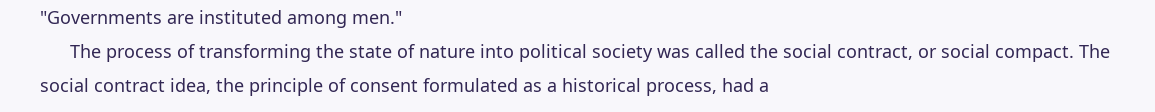"Governments are instituted among men."
      The process of transforming the state of nature into political society was called the social contract, or social compact. The social contract idea, the principle of consent formulated as a historical process, had a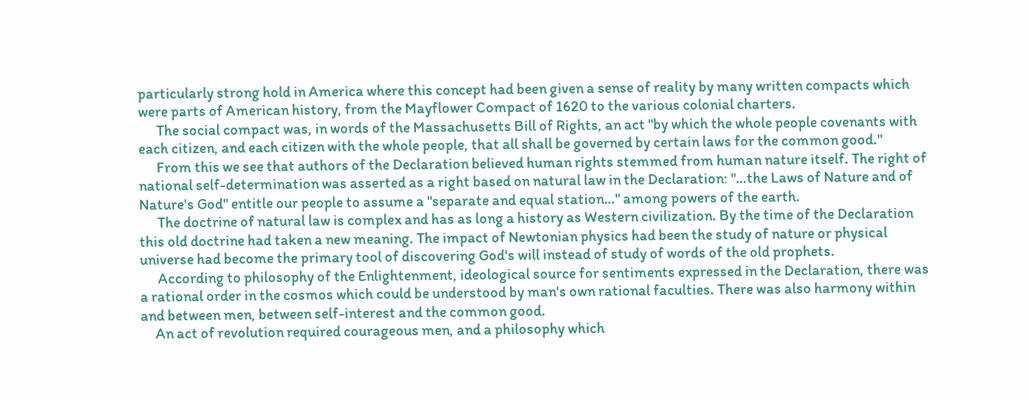particularly strong hold in America where this concept had been given a sense of reality by many written compacts which were parts of American history, from the Mayflower Compact of 1620 to the various colonial charters.
      The social compact was, in words of the Massachusetts Bill of Rights, an act "by which the whole people covenants with each citizen, and each citizen with the whole people, that all shall be governed by certain laws for the common good."
      From this we see that authors of the Declaration believed human rights stemmed from human nature itself. The right of national self-determination was asserted as a right based on natural law in the Declaration: "…the Laws of Nature and of Nature's God" entitle our people to assume a "separate and equal station…" among powers of the earth.
      The doctrine of natural law is complex and has as long a history as Western civilization. By the time of the Declaration this old doctrine had taken a new meaning. The impact of Newtonian physics had been the study of nature or physical universe had become the primary tool of discovering God's will instead of study of words of the old prophets.
      According to philosophy of the Enlightenment, ideological source for sentiments expressed in the Declaration, there was a rational order in the cosmos which could be understood by man's own rational faculties. There was also harmony within and between men, between self-interest and the common good.
     An act of revolution required courageous men, and a philosophy which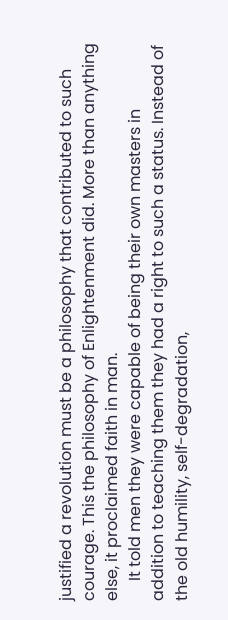justified a revolution must be a philosophy that contributed to such courage. This the philosophy of Enlightenment did. More than anything else, it proclaimed faith in man.
     It told men they were capable of being their own masters in addition to teaching them they had a right to such a status. Instead of the old humility, self-degradation,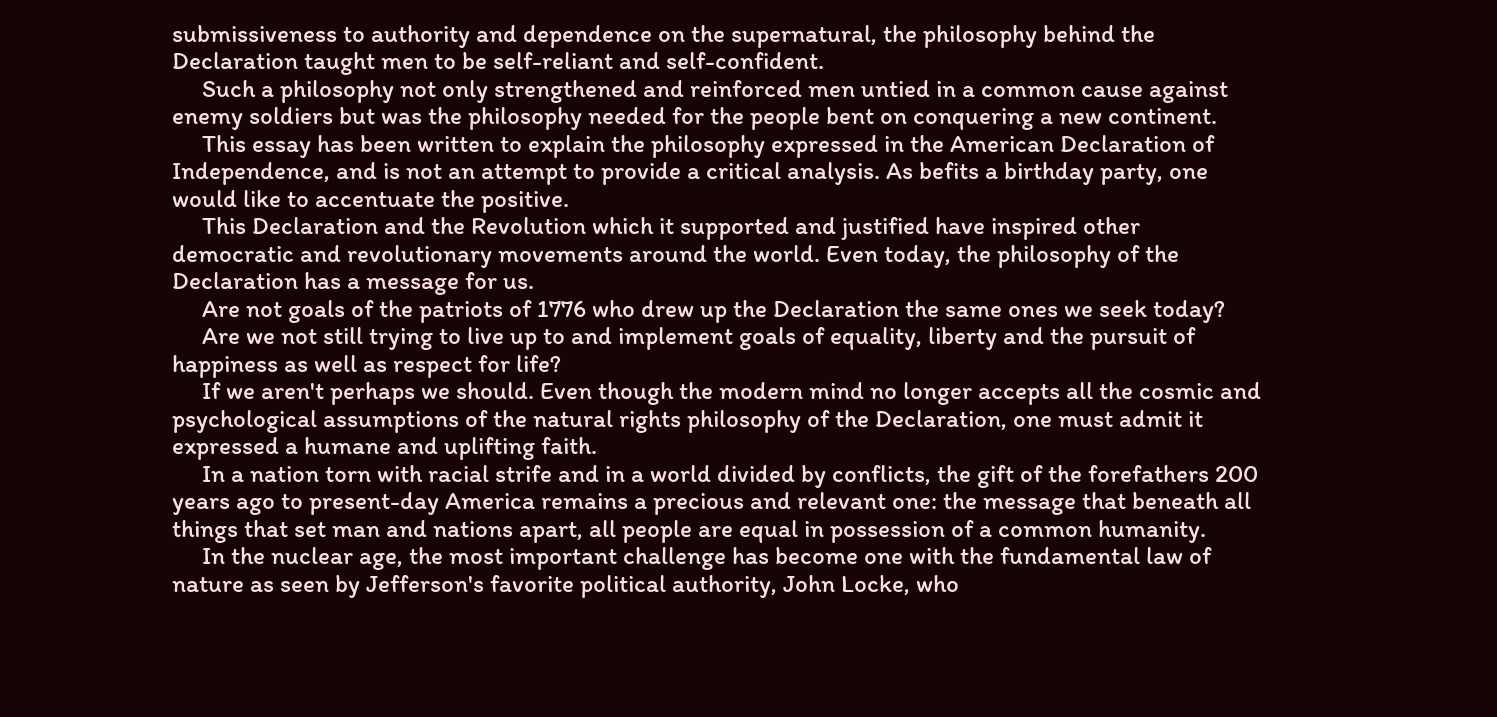submissiveness to authority and dependence on the supernatural, the philosophy behind the Declaration taught men to be self-reliant and self-confident.
     Such a philosophy not only strengthened and reinforced men untied in a common cause against enemy soldiers but was the philosophy needed for the people bent on conquering a new continent.
     This essay has been written to explain the philosophy expressed in the American Declaration of Independence, and is not an attempt to provide a critical analysis. As befits a birthday party, one would like to accentuate the positive.
     This Declaration and the Revolution which it supported and justified have inspired other democratic and revolutionary movements around the world. Even today, the philosophy of the Declaration has a message for us.
     Are not goals of the patriots of 1776 who drew up the Declaration the same ones we seek today?
     Are we not still trying to live up to and implement goals of equality, liberty and the pursuit of happiness as well as respect for life?
     If we aren't perhaps we should. Even though the modern mind no longer accepts all the cosmic and psychological assumptions of the natural rights philosophy of the Declaration, one must admit it expressed a humane and uplifting faith.
     In a nation torn with racial strife and in a world divided by conflicts, the gift of the forefathers 200 years ago to present-day America remains a precious and relevant one: the message that beneath all things that set man and nations apart, all people are equal in possession of a common humanity.
     In the nuclear age, the most important challenge has become one with the fundamental law of nature as seen by Jefferson's favorite political authority, John Locke, who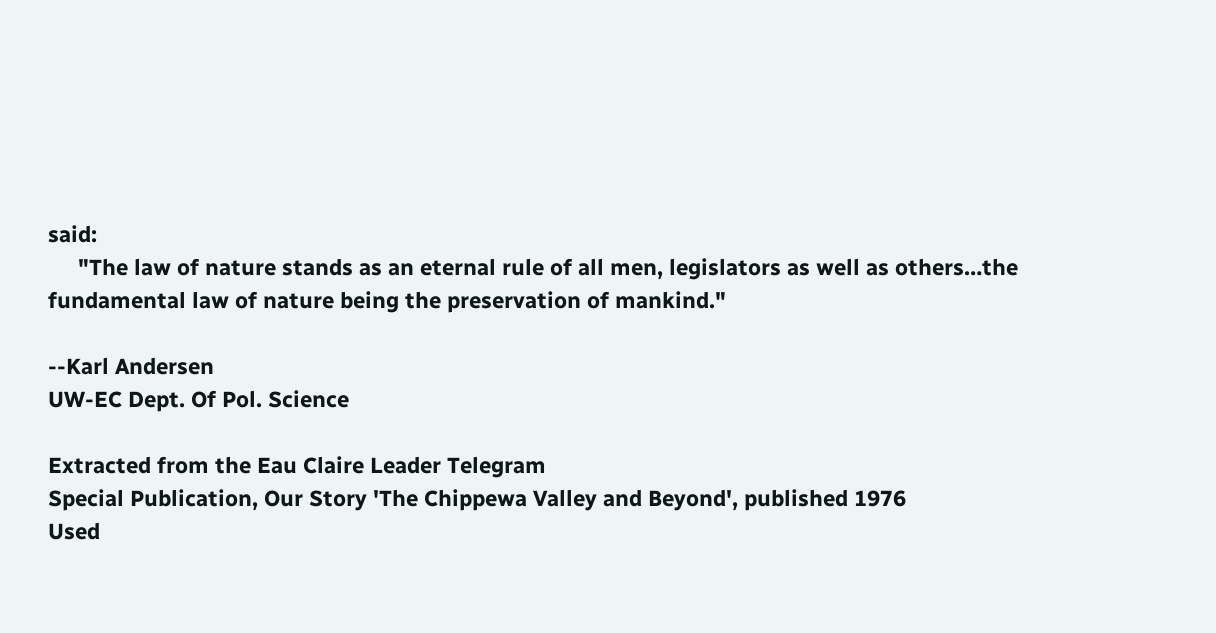said:
     "The law of nature stands as an eternal rule of all men, legislators as well as others…the fundamental law of nature being the preservation of mankind."

--Karl Andersen
UW-EC Dept. Of Pol. Science

Extracted from the Eau Claire Leader Telegram
Special Publication, Our Story 'The Chippewa Valley and Beyond', published 1976
Used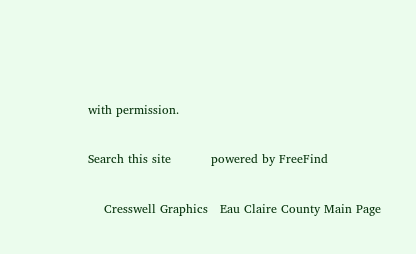with permission.

Search this site          powered by FreeFind

    Cresswell Graphics   Eau Claire County Main Page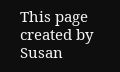This page created by Susan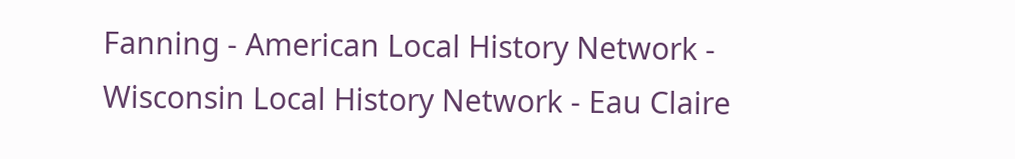Fanning - American Local History Network - Wisconsin Local History Network - Eau Claire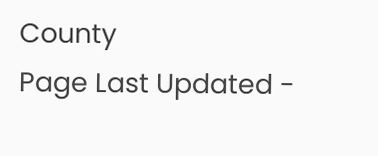County
Page Last Updated -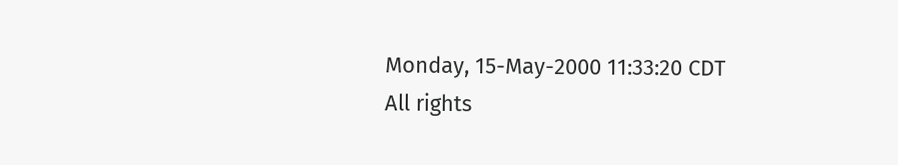Monday, 15-May-2000 11:33:20 CDT
All rights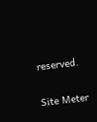reserved.

Site Meter